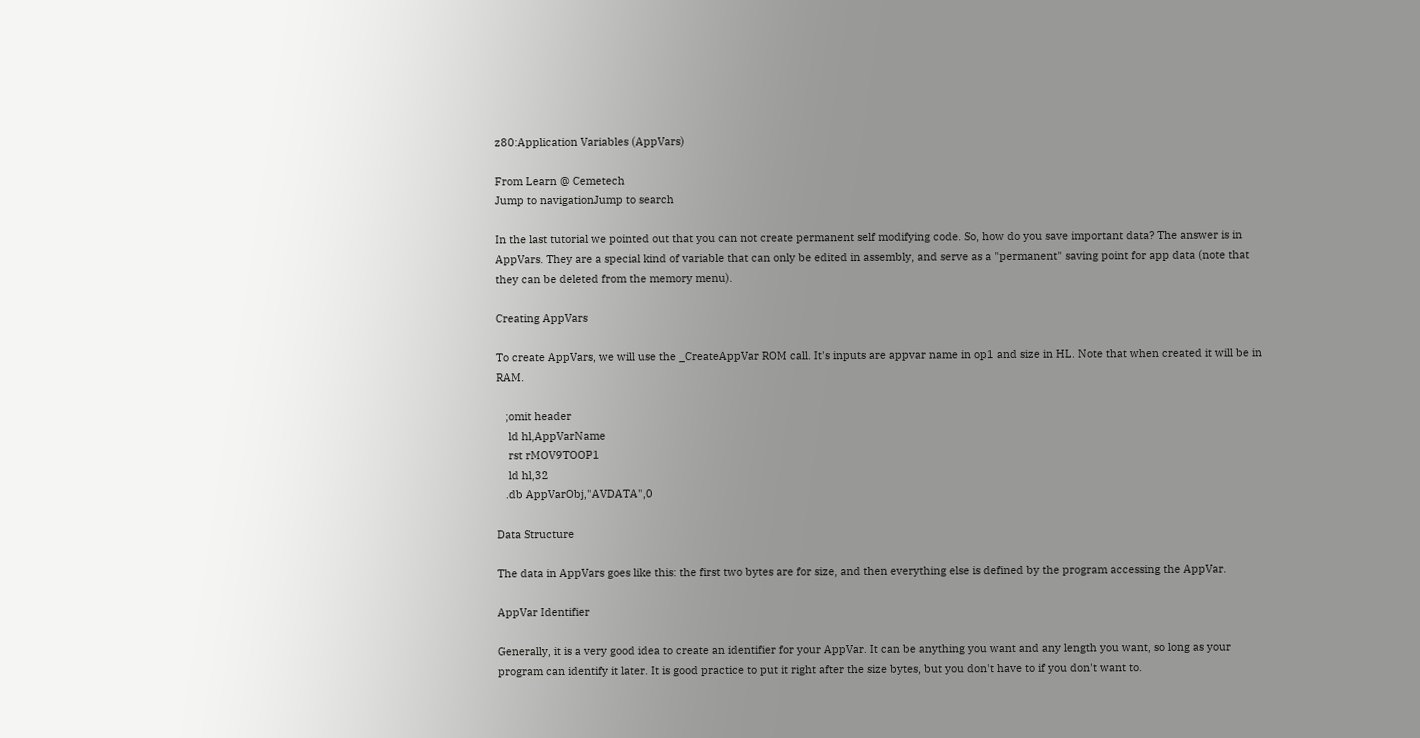z80:Application Variables (AppVars)

From Learn @ Cemetech
Jump to navigationJump to search

In the last tutorial we pointed out that you can not create permanent self modifying code. So, how do you save important data? The answer is in AppVars. They are a special kind of variable that can only be edited in assembly, and serve as a "permanent" saving point for app data (note that they can be deleted from the memory menu).

Creating AppVars

To create AppVars, we will use the _CreateAppVar ROM call. It's inputs are appvar name in op1 and size in HL. Note that when created it will be in RAM.

   ;omit header
    ld hl,AppVarName
    rst rMOV9TOOP1
    ld hl,32
   .db AppVarObj,"AVDATA",0

Data Structure

The data in AppVars goes like this: the first two bytes are for size, and then everything else is defined by the program accessing the AppVar.

AppVar Identifier

Generally, it is a very good idea to create an identifier for your AppVar. It can be anything you want and any length you want, so long as your program can identify it later. It is good practice to put it right after the size bytes, but you don't have to if you don't want to.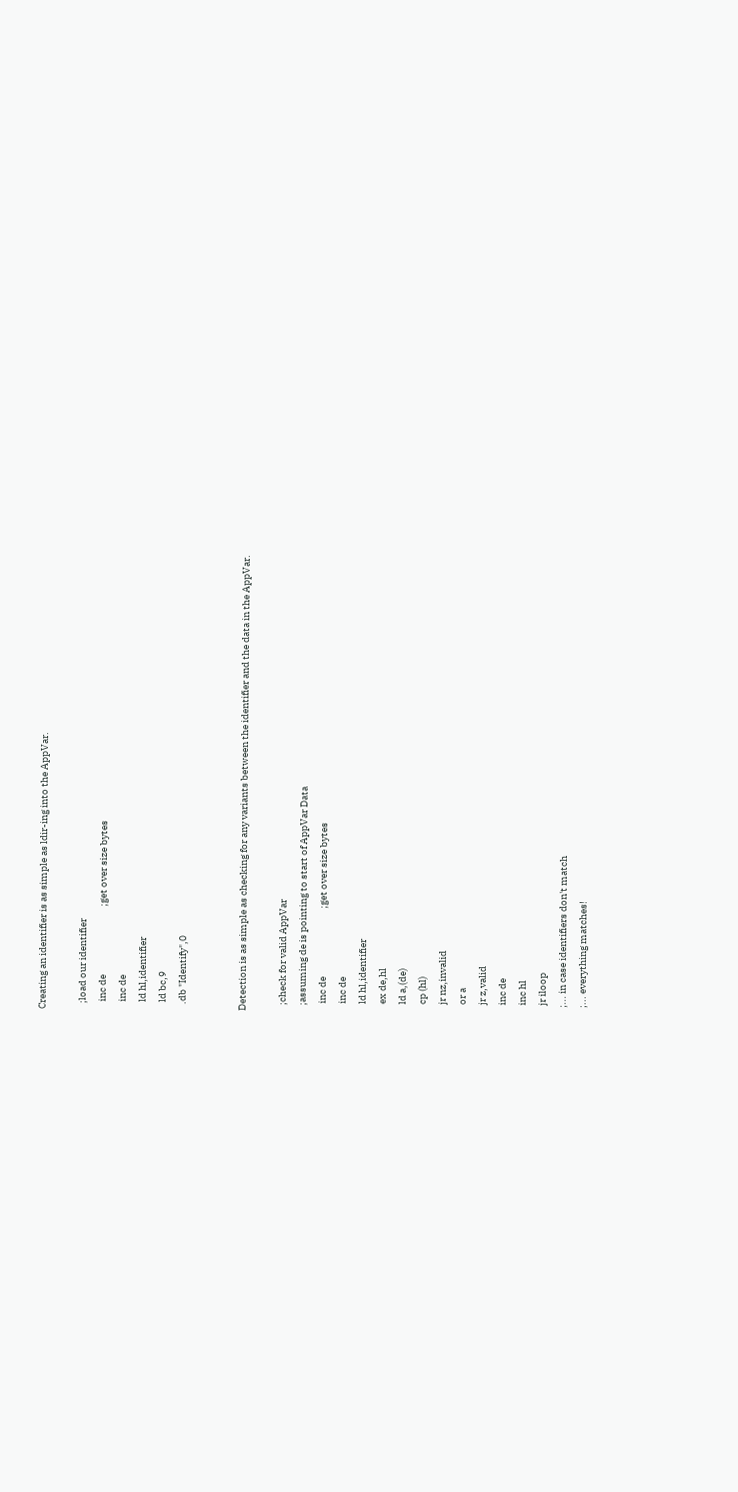Creating an identifier is as simple as ldir-ing into the AppVar.

   ;load our identifier
    inc de                                  ;get over size bytes
    inc de
    ld hl,identifier
    ld bc,9
   .db "Identify",0


Detection is as simple as checking for any variants between the identifier and the data in the AppVar.

   ;check for valid AppVar
   ;assuming de is pointing to start of AppVar Data
    inc de                                  ;get over size bytes
    inc de
    ld hl,identifier
    ex de,hl
    ld a,(de)
    cp (hl)
    jr nz,invalid
    or a
    jr z,valid
    inc de
    inc hl
    jr iloop
   ;... in case identifiers don't match
   ;... everything matches!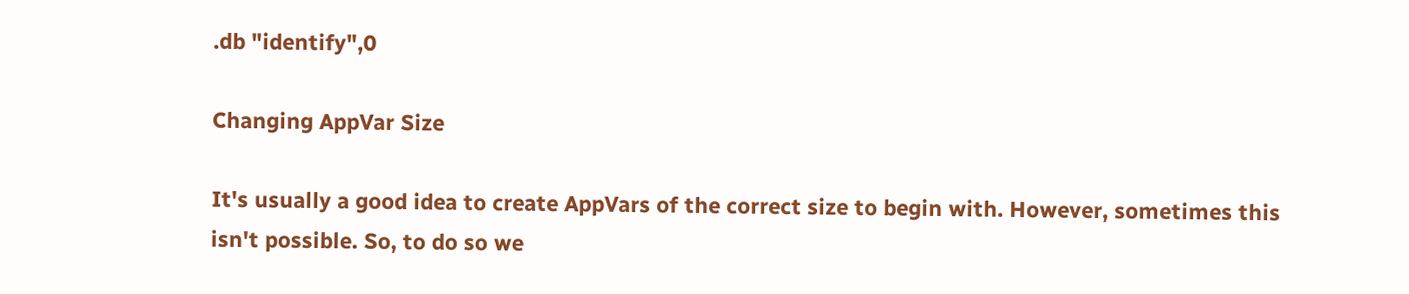.db "identify",0

Changing AppVar Size

It's usually a good idea to create AppVars of the correct size to begin with. However, sometimes this isn't possible. So, to do so we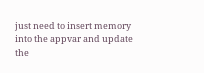just need to insert memory into the appvar and update the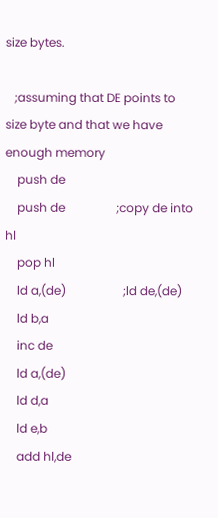size bytes.

   ;assuming that DE points to size byte and that we have enough memory
    push de
    push de                 ;copy de into hl
    pop hl
    ld a,(de)                   ;ld de,(de)
    ld b,a
    inc de
    ld a,(de)
    ld d,a
    ld e,b
    add hl,de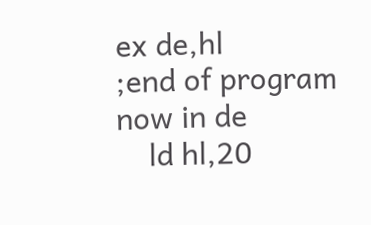ex de,hl                    ;end of program now in de
    ld hl,20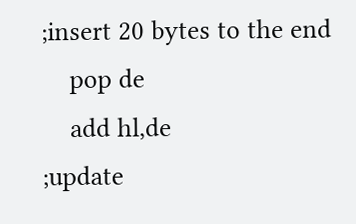;insert 20 bytes to the end
    pop de
    add hl,de                   ;update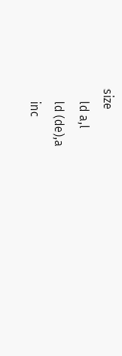size
    ld a,l
    ld (de),a
    inc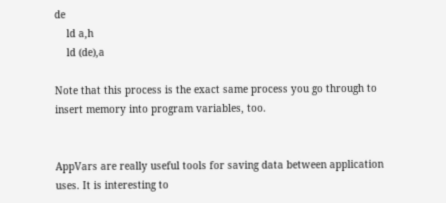de
    ld a,h
    ld (de),a

Note that this process is the exact same process you go through to insert memory into program variables, too.


AppVars are really useful tools for saving data between application uses. It is interesting to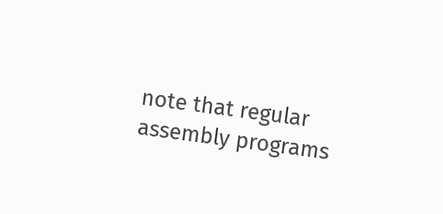note that regular assembly programs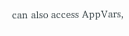can also access AppVars,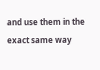and use them in the exact same way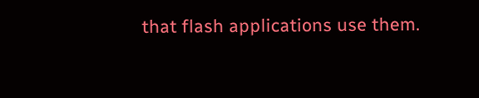that flash applications use them.